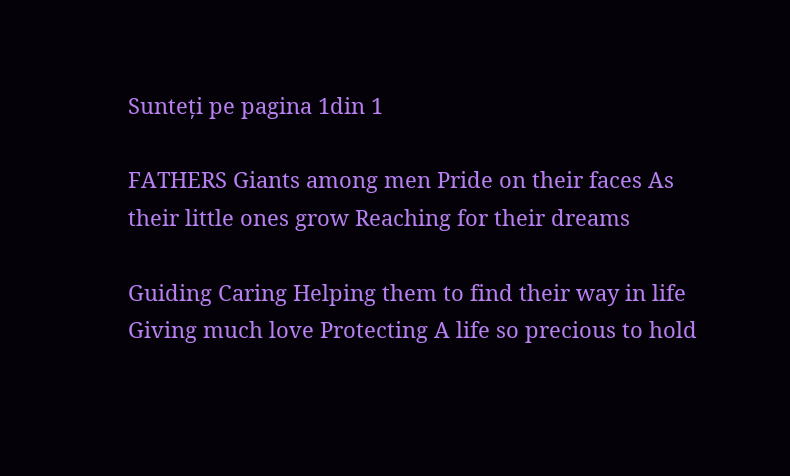Sunteți pe pagina 1din 1

FATHERS Giants among men Pride on their faces As their little ones grow Reaching for their dreams

Guiding Caring Helping them to find their way in life Giving much love Protecting A life so precious to hold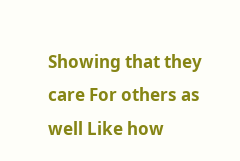Showing that they care For others as well Like how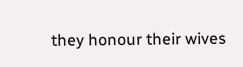they honour their wives